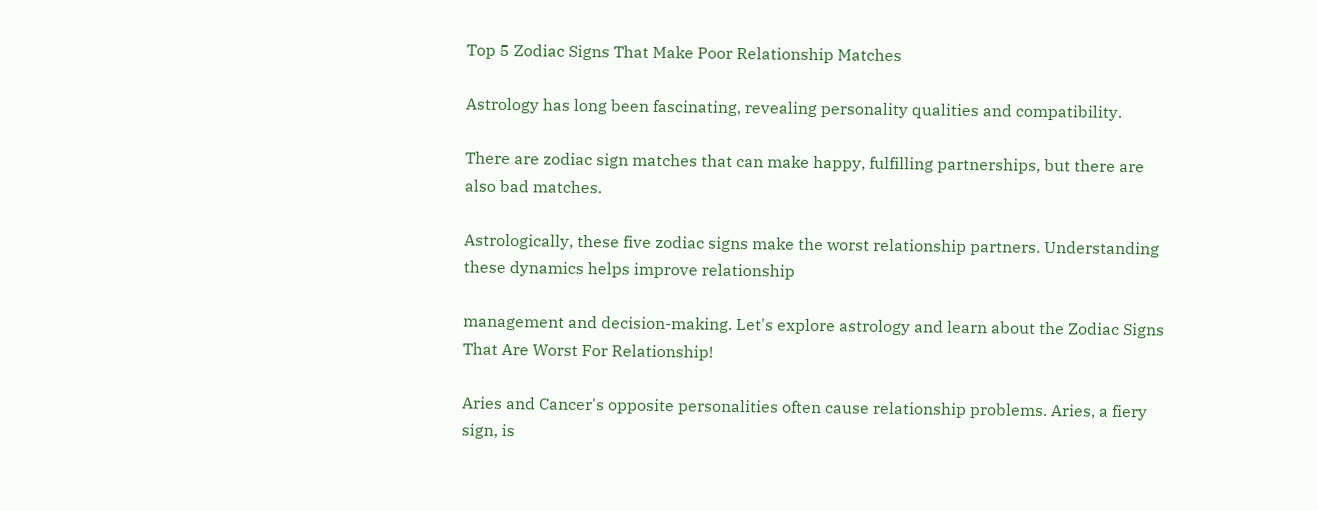Top 5 Zodiac Signs That Make Poor Relationship Matches

Astrology has long been fascinating, revealing personality qualities and compatibility.

There are zodiac sign matches that can make happy, fulfilling partnerships, but there are also bad matches.

Astrologically, these five zodiac signs make the worst relationship partners. Understanding these dynamics helps improve relationship

management and decision-making. Let's explore astrology and learn about the Zodiac Signs That Are Worst For Relationship!

Aries and Cancer's opposite personalities often cause relationship problems. Aries, a fiery sign, is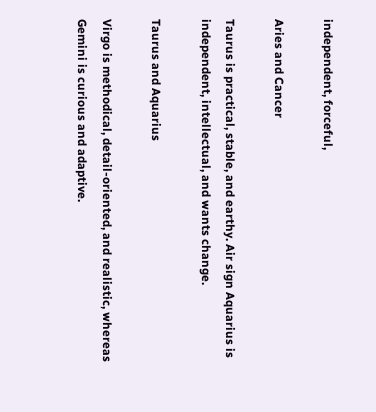independent, forceful,

Aries and Cancer

Taurus is practical, stable, and earthy. Air sign Aquarius is independent, intellectual, and wants change.

Taurus and Aquarius

Virgo is methodical, detail-oriented, and realistic, whereas Gemini is curious and adaptive.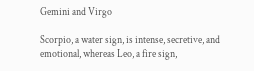Gemini and Virgo

Scorpio, a water sign, is intense, secretive, and emotional, whereas Leo, a fire sign,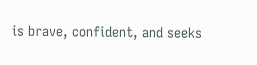is brave, confident, and seeks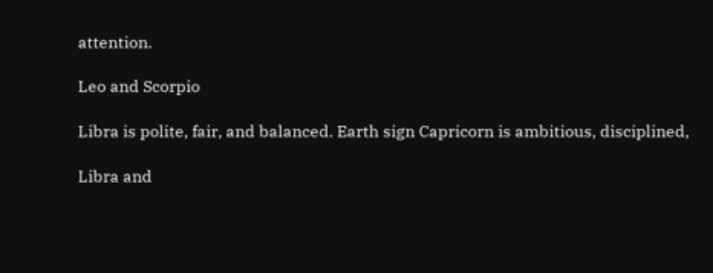attention.

Leo and Scorpio

Libra is polite, fair, and balanced. Earth sign Capricorn is ambitious, disciplined,

Libra and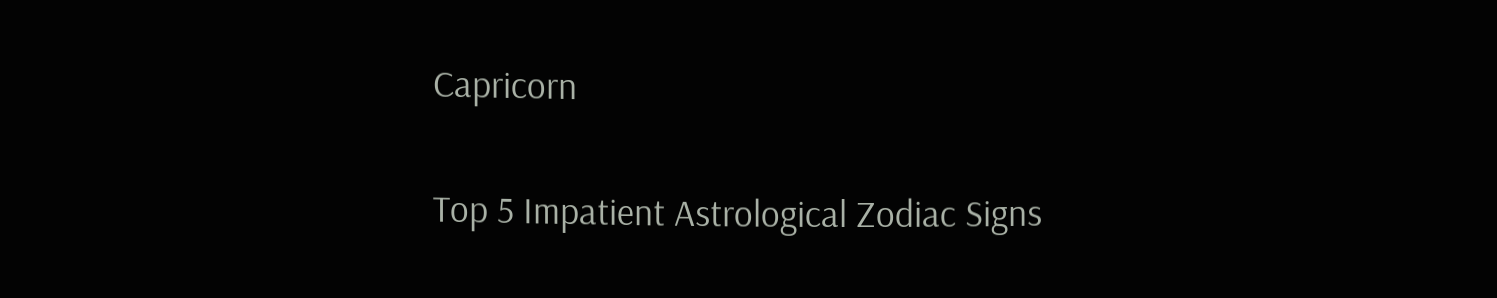Capricorn


Top 5 Impatient Astrological Zodiac Signs